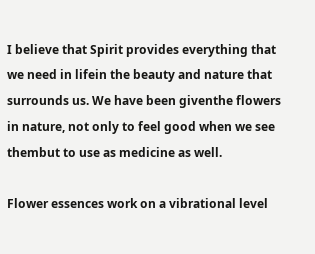I believe that Spirit provides everything that we need in lifein the beauty and nature that surrounds us. We have been giventhe flowers in nature, not only to feel good when we see thembut to use as medicine as well.

Flower essences work on a vibrational level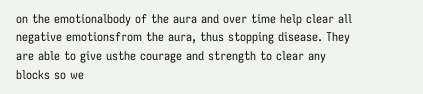on the emotionalbody of the aura and over time help clear all negative emotionsfrom the aura, thus stopping disease. They are able to give usthe courage and strength to clear any blocks so we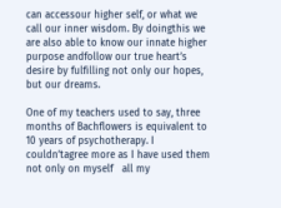can accessour higher self, or what we call our inner wisdom. By doingthis we are also able to know our innate higher purpose andfollow our true heart’s desire by fulfilling not only our hopes, but our dreams.

One of my teachers used to say, three months of Bachflowers is equivalent to 10 years of psychotherapy. I couldn’tagree more as I have used them not only on myself   all my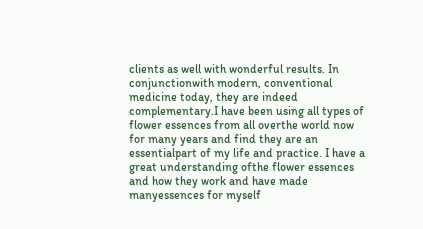clients as well with wonderful results. In conjunctionwith modern, conventional medicine today, they are indeed complementary.I have been using all types of flower essences from all overthe world now for many years and find they are an essentialpart of my life and practice. I have a great understanding ofthe flower essences and how they work and have made manyessences for myself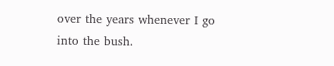over the years whenever I go into the bush.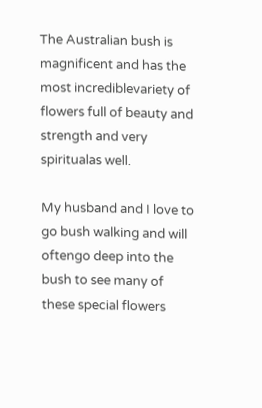The Australian bush is magnificent and has the most incrediblevariety of flowers full of beauty and strength and very spiritualas well.

My husband and I love to go bush walking and will oftengo deep into the bush to see many of these special flowers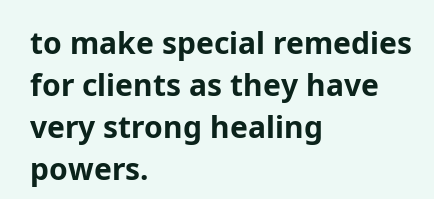to make special remedies for clients as they have very strong healing powers.